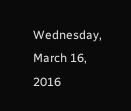Wednesday, March 16, 2016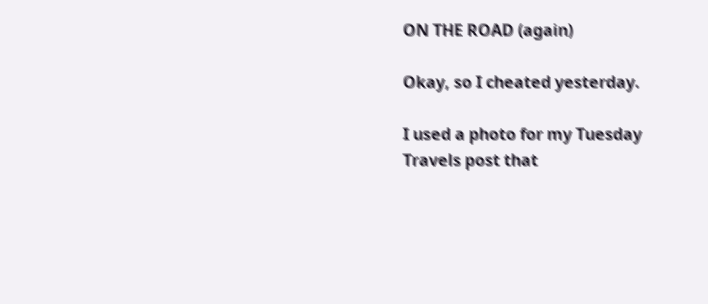ON THE ROAD (again)

Okay, so I cheated yesterday.

I used a photo for my Tuesday Travels post that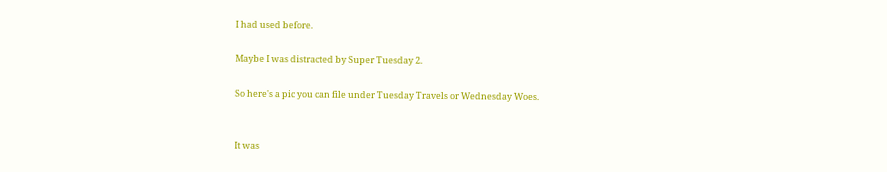I had used before.

Maybe I was distracted by Super Tuesday 2.

So here's a pic you can file under Tuesday Travels or Wednesday Woes.


It was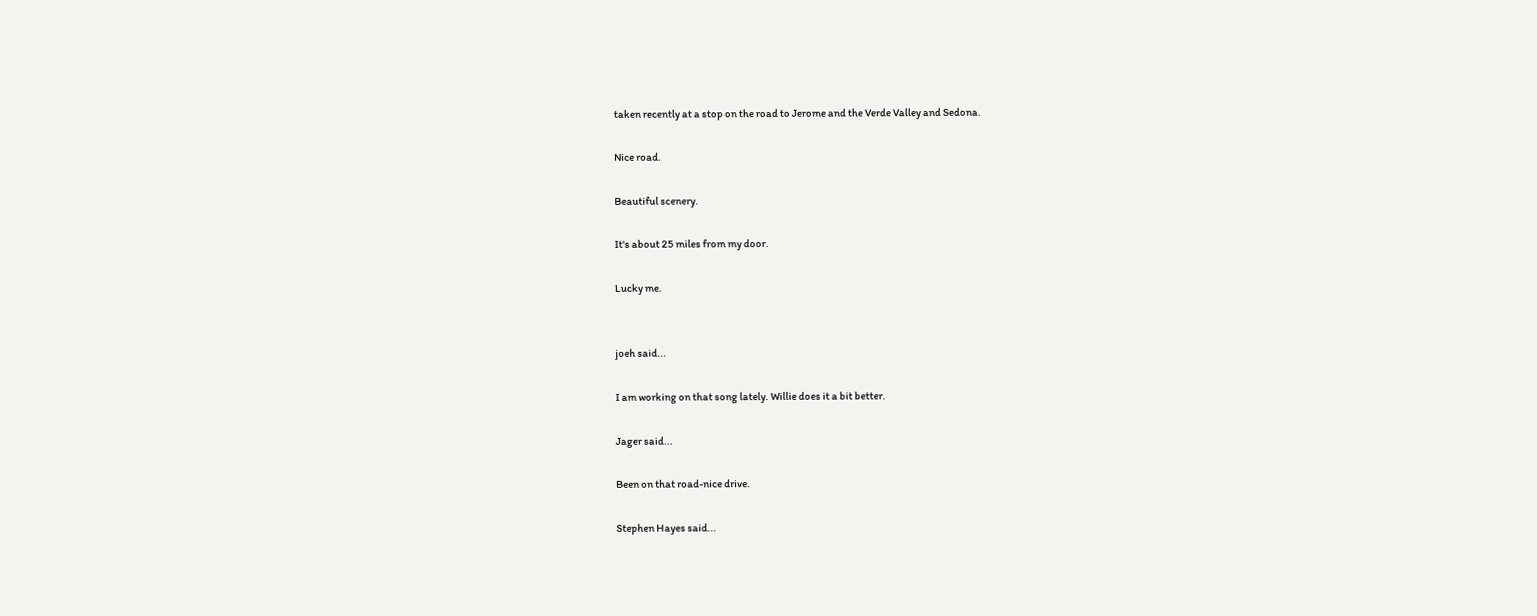taken recently at a stop on the road to Jerome and the Verde Valley and Sedona.

Nice road.

Beautiful scenery.

It's about 25 miles from my door.

Lucky me.


joeh said...

I am working on that song lately. Willie does it a bit better.

Jager said...

Been on that road-nice drive.

Stephen Hayes said...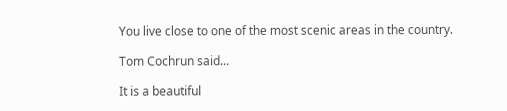You live close to one of the most scenic areas in the country.

Tom Cochrun said...

It is a beautiful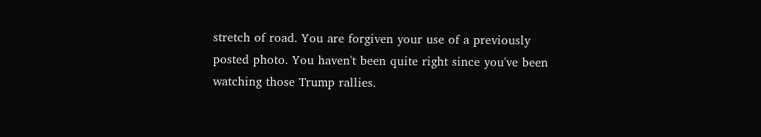stretch of road. You are forgiven your use of a previously posted photo. You haven't been quite right since you've been watching those Trump rallies.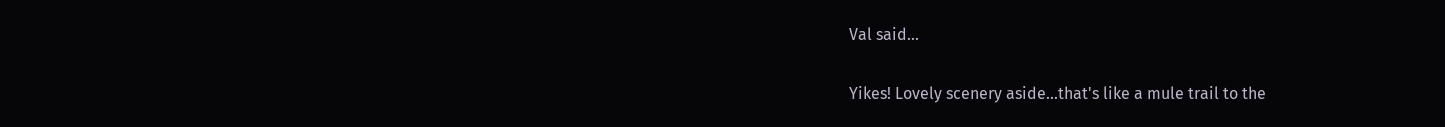Val said...

Yikes! Lovely scenery aside...that's like a mule trail to the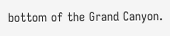bottom of the Grand Canyon.